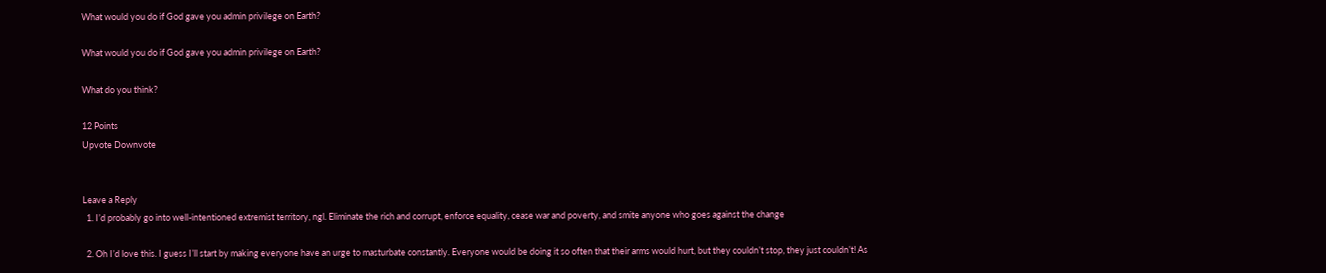What would you do if God gave you admin privilege on Earth?

What would you do if God gave you admin privilege on Earth?

What do you think?

12 Points
Upvote Downvote


Leave a Reply
  1. I’d probably go into well-intentioned extremist territory, ngl. Eliminate the rich and corrupt, enforce equality, cease war and poverty, and smite anyone who goes against the change

  2. Oh I’d love this. I guess I’ll start by making everyone have an urge to masturbate constantly. Everyone would be doing it so often that their arms would hurt, but they couldn’t stop, they just couldn’t! As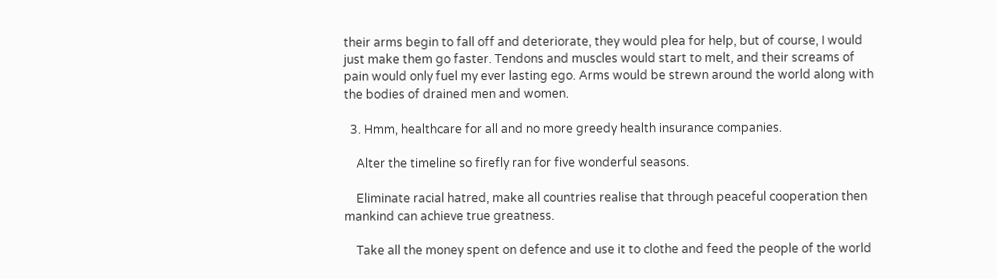their arms begin to fall off and deteriorate, they would plea for help, but of course, I would just make them go faster. Tendons and muscles would start to melt, and their screams of pain would only fuel my ever lasting ego. Arms would be strewn around the world along with the bodies of drained men and women.

  3. Hmm, healthcare for all and no more greedy health insurance companies.

    Alter the timeline so firefly ran for five wonderful seasons.

    Eliminate racial hatred, make all countries realise that through peaceful cooperation then mankind can achieve true greatness.

    Take all the money spent on defence and use it to clothe and feed the people of the world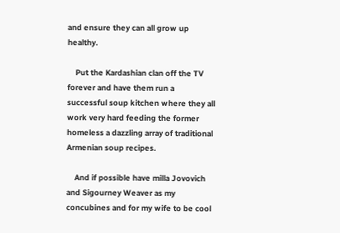and ensure they can all grow up healthy.

    Put the Kardashian clan off the TV forever and have them run a successful soup kitchen where they all work very hard feeding the former homeless a dazzling array of traditional Armenian soup recipes.

    And if possible have milla Jovovich and Sigourney Weaver as my concubines and for my wife to be cool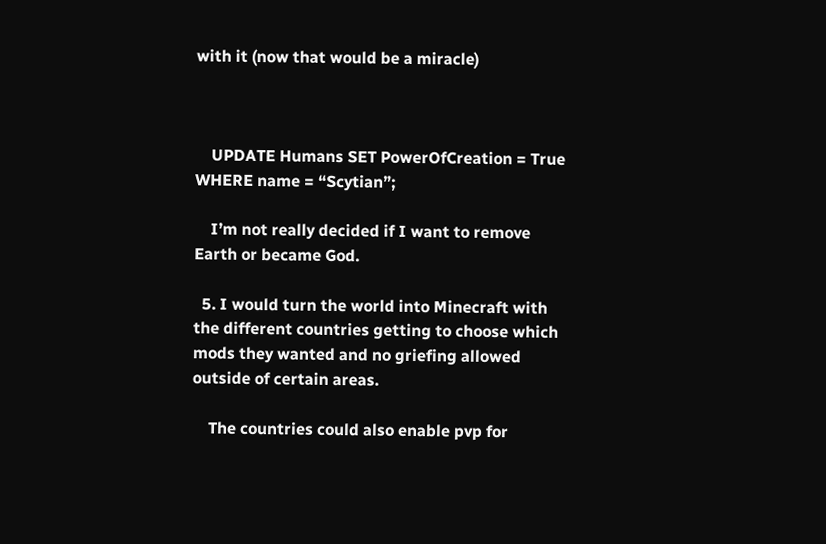with it (now that would be a miracle)



    UPDATE Humans SET PowerOfCreation = True WHERE name = “Scytian”;

    I’m not really decided if I want to remove Earth or became God.

  5. I would turn the world into Minecraft with the different countries getting to choose which mods they wanted and no griefing allowed outside of certain areas.

    The countries could also enable pvp for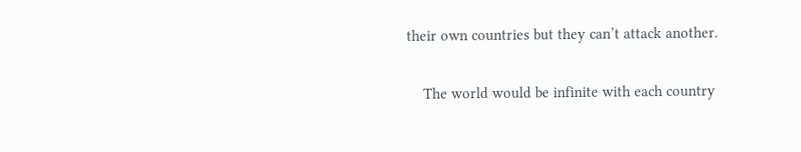their own countries but they can’t attack another.

    The world would be infinite with each country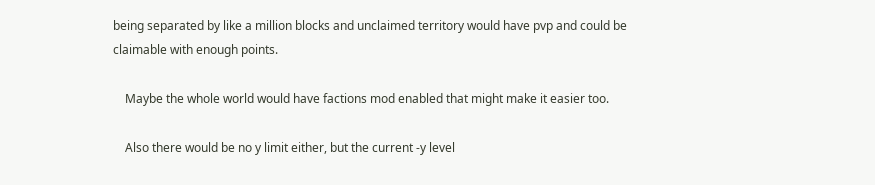being separated by like a million blocks and unclaimed territory would have pvp and could be claimable with enough points.

    Maybe the whole world would have factions mod enabled that might make it easier too.

    Also there would be no y limit either, but the current -y level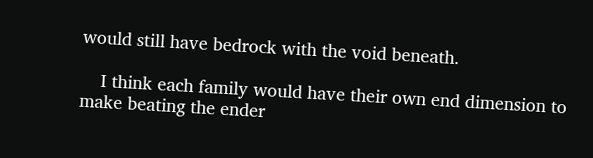would still have bedrock with the void beneath.

    I think each family would have their own end dimension to make beating the ender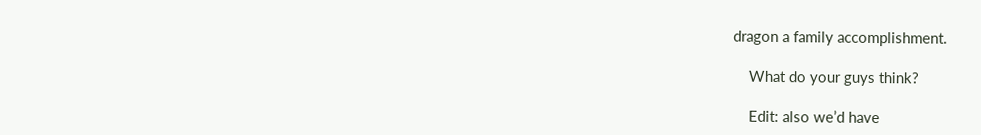dragon a family accomplishment.

    What do your guys think?

    Edit: also we’d have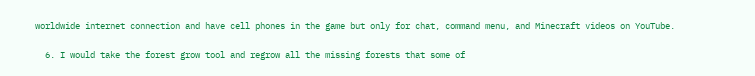worldwide internet connection and have cell phones in the game but only for chat, command menu, and Minecraft videos on YouTube.

  6. I would take the forest grow tool and regrow all the missing forests that some of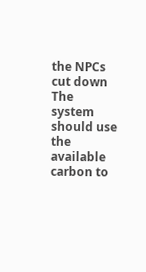the NPCs cut down The system should use the available carbon to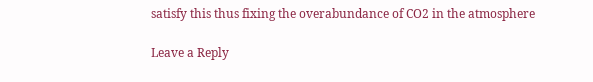satisfy this thus fixing the overabundance of CO2 in the atmosphere

Leave a Reply